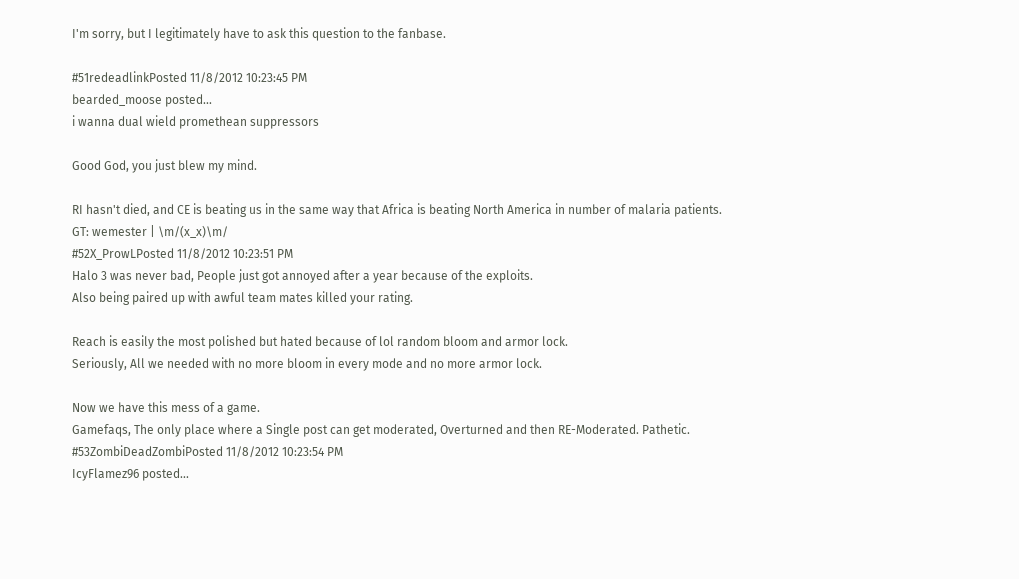I'm sorry, but I legitimately have to ask this question to the fanbase.

#51redeadlinkPosted 11/8/2012 10:23:45 PM
bearded_moose posted...
i wanna dual wield promethean suppressors

Good God, you just blew my mind.

RI hasn't died, and CE is beating us in the same way that Africa is beating North America in number of malaria patients.
GT: wemester | \m/(x_x)\m/
#52X_ProwLPosted 11/8/2012 10:23:51 PM
Halo 3 was never bad, People just got annoyed after a year because of the exploits.
Also being paired up with awful team mates killed your rating.

Reach is easily the most polished but hated because of lol random bloom and armor lock.
Seriously, All we needed with no more bloom in every mode and no more armor lock.

Now we have this mess of a game.
Gamefaqs, The only place where a Single post can get moderated, Overturned and then RE-Moderated. Pathetic.
#53ZombiDeadZombiPosted 11/8/2012 10:23:54 PM
IcyFlamez96 posted...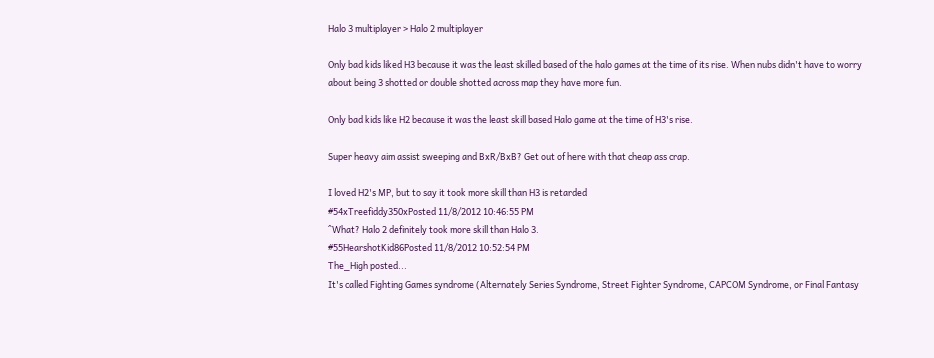Halo 3 multiplayer > Halo 2 multiplayer

Only bad kids liked H3 because it was the least skilled based of the halo games at the time of its rise. When nubs didn't have to worry about being 3 shotted or double shotted across map they have more fun.

Only bad kids like H2 because it was the least skill based Halo game at the time of H3's rise.

Super heavy aim assist sweeping and BxR/BxB? Get out of here with that cheap ass crap.

I loved H2's MP, but to say it took more skill than H3 is retarded
#54xTreefiddy350xPosted 11/8/2012 10:46:55 PM
^What? Halo 2 definitely took more skill than Halo 3.
#55HearshotKid86Posted 11/8/2012 10:52:54 PM
The_High posted...
It's called Fighting Games syndrome (Alternately Series Syndrome, Street Fighter Syndrome, CAPCOM Syndrome, or Final Fantasy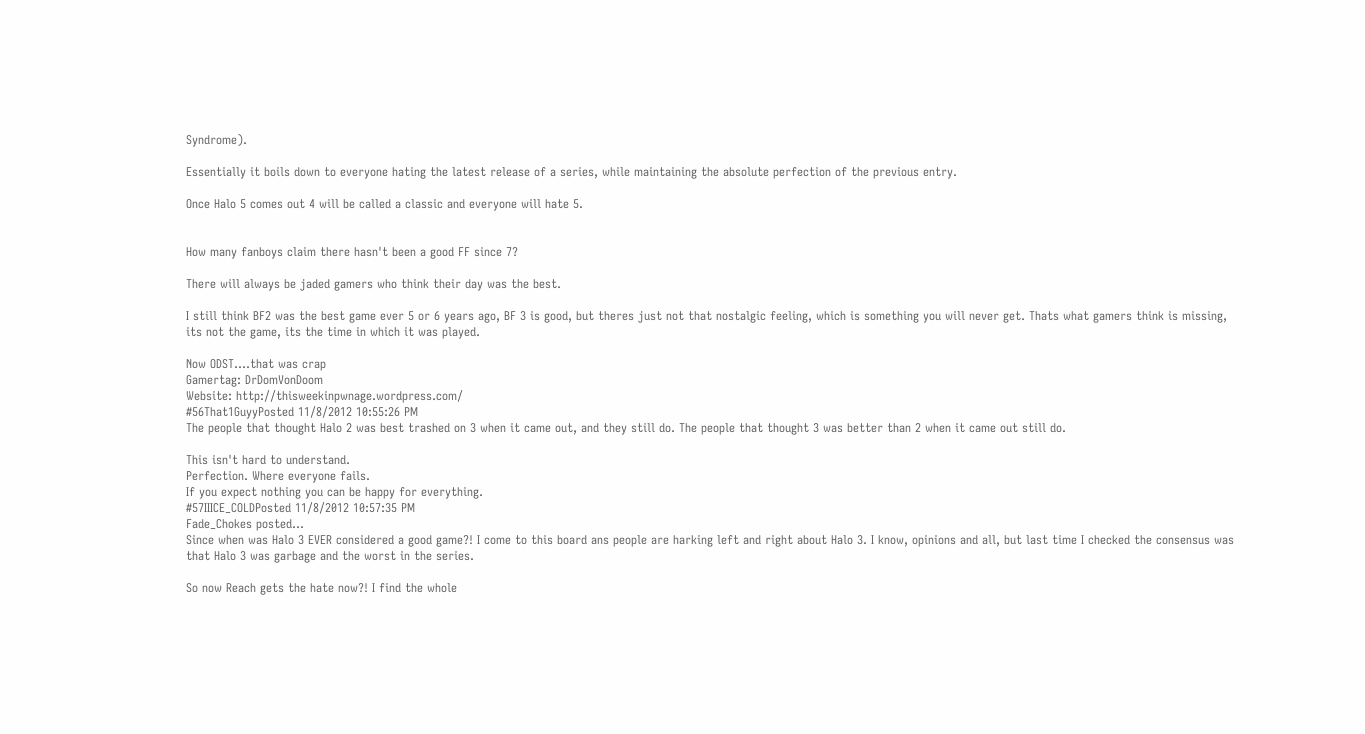Syndrome).

Essentially it boils down to everyone hating the latest release of a series, while maintaining the absolute perfection of the previous entry.

Once Halo 5 comes out 4 will be called a classic and everyone will hate 5.


How many fanboys claim there hasn't been a good FF since 7?

There will always be jaded gamers who think their day was the best.

I still think BF2 was the best game ever 5 or 6 years ago, BF 3 is good, but theres just not that nostalgic feeling, which is something you will never get. Thats what gamers think is missing, its not the game, its the time in which it was played.

Now ODST....that was crap
Gamertag: DrDomVonDoom
Website: http://thisweekinpwnage.wordpress.com/
#56That1GuyyPosted 11/8/2012 10:55:26 PM
The people that thought Halo 2 was best trashed on 3 when it came out, and they still do. The people that thought 3 was better than 2 when it came out still do.

This isn't hard to understand.
Perfection. Where everyone fails.
If you expect nothing you can be happy for everything.
#57IIICE_COLDPosted 11/8/2012 10:57:35 PM
Fade_Chokes posted...
Since when was Halo 3 EVER considered a good game?! I come to this board ans people are harking left and right about Halo 3. I know, opinions and all, but last time I checked the consensus was that Halo 3 was garbage and the worst in the series.

So now Reach gets the hate now?! I find the whole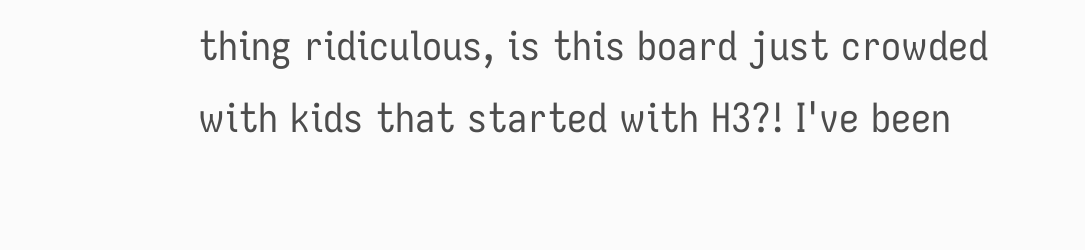thing ridiculous, is this board just crowded with kids that started with H3?! I've been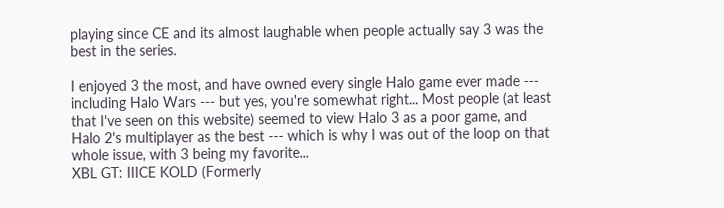playing since CE and its almost laughable when people actually say 3 was the best in the series.

I enjoyed 3 the most, and have owned every single Halo game ever made --- including Halo Wars --- but yes, you're somewhat right... Most people (at least that I've seen on this website) seemed to view Halo 3 as a poor game, and Halo 2's multiplayer as the best --- which is why I was out of the loop on that whole issue, with 3 being my favorite...
XBL GT: IIICE KOLD (Formerly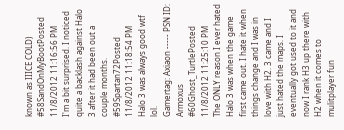known as IIICE COLD)
#58SandOnMyBootPosted 11/8/2012 11:16:56 PM
I'm a bit surprised. I noticed quite a backlash against Halo 3 after it had been out a couple months.
#59Spartan72Posted 11/8/2012 11:18:54 PM
Halo 3 was always good wtf lol.
Gamertag: Axiaon ----- PSN ID: Armoxus
#60Ghost_TurtlePosted 11/8/2012 11:25:10 PM
The ONLY reason I ever hated Halo 3 was when the game first came out. I hate it when things change and I was in love with H2. 3 came and I just hated the maps. I eventually got used to it and now I rank H3 up there with H2 when it comes to mulitplayer fun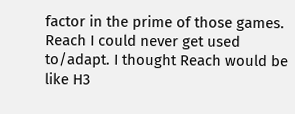factor in the prime of those games. Reach I could never get used to/adapt. I thought Reach would be like H3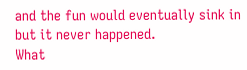and the fun would eventually sink in but it never happened.
What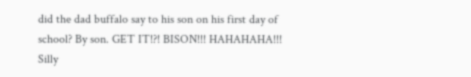did the dad buffalo say to his son on his first day of school? By son. GET IT!?! BISON!!! HAHAHAHA!!! Silly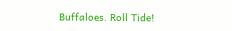Buffaloes. Roll Tide!